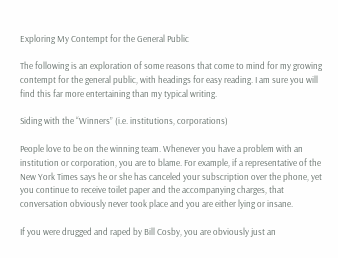Exploring My Contempt for the General Public

The following is an exploration of some reasons that come to mind for my growing contempt for the general public, with headings for easy reading. I am sure you will find this far more entertaining than my typical writing.

Siding with the “Winners” (i.e. institutions, corporations)

People love to be on the winning team. Whenever you have a problem with an institution or corporation, you are to blame. For example, if a representative of the New York Times says he or she has canceled your subscription over the phone, yet you continue to receive toilet paper and the accompanying charges, that conversation obviously never took place and you are either lying or insane.

If you were drugged and raped by Bill Cosby, you are obviously just an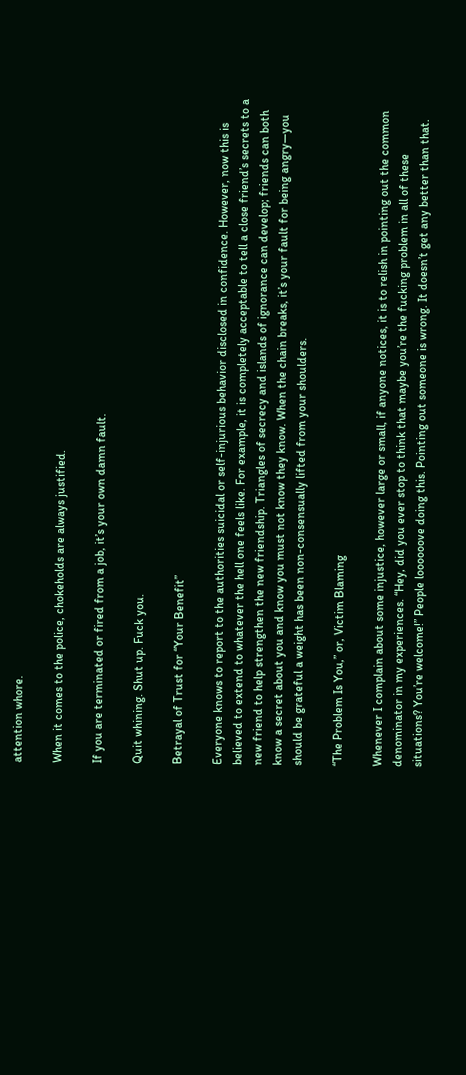attention whore.

When it comes to the police, chokeholds are always justified.

If you are terminated or fired from a job, it’s your own damn fault.

Quit whining. Shut up. Fuck you.

Betrayal of Trust for “Your Benefit”

Everyone knows to report to the authorities suicidal or self-injurious behavior disclosed in confidence. However, now this is believed to extend to whatever the hell one feels like. For example, it is completely acceptable to tell a close friend’s secrets to a new friend to help strengthen the new friendship. Triangles of secrecy and islands of ignorance can develop; friends can both know a secret about you and know you must not know they know. When the chain breaks, it’s your fault for being angry—you should be grateful a weight has been non-consensually lifted from your shoulders.

“The Problem Is You,” or, Victim Blaming

Whenever I complain about some injustice, however large or small, if anyone notices, it is to relish in pointing out the common denominator in my experiences. “Hey, did you ever stop to think that maybe you’re the fucking problem in all of these situations? You’re welcome!” People loooooove doing this. Pointing out someone is wrong. It doesn’t get any better than that.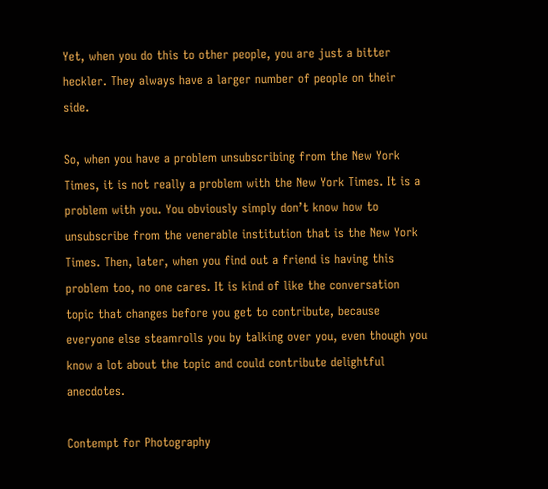Yet, when you do this to other people, you are just a bitter heckler. They always have a larger number of people on their side.

So, when you have a problem unsubscribing from the New York Times, it is not really a problem with the New York Times. It is a problem with you. You obviously simply don’t know how to unsubscribe from the venerable institution that is the New York Times. Then, later, when you find out a friend is having this problem too, no one cares. It is kind of like the conversation topic that changes before you get to contribute, because everyone else steamrolls you by talking over you, even though you know a lot about the topic and could contribute delightful anecdotes.

Contempt for Photography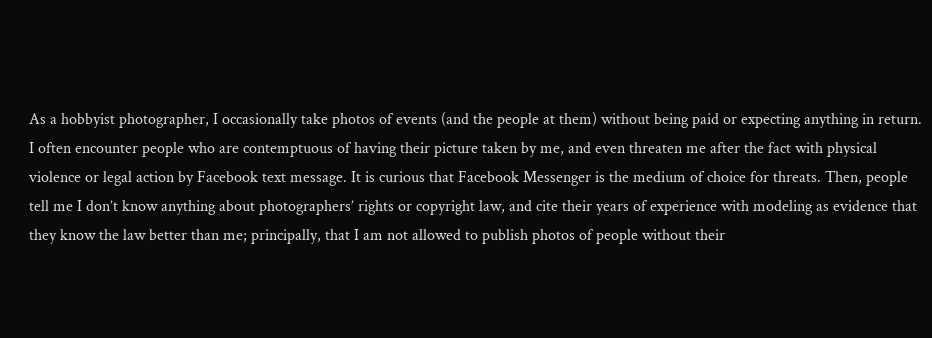As a hobbyist photographer, I occasionally take photos of events (and the people at them) without being paid or expecting anything in return. I often encounter people who are contemptuous of having their picture taken by me, and even threaten me after the fact with physical violence or legal action by Facebook text message. It is curious that Facebook Messenger is the medium of choice for threats. Then, people tell me I don’t know anything about photographers’ rights or copyright law, and cite their years of experience with modeling as evidence that they know the law better than me; principally, that I am not allowed to publish photos of people without their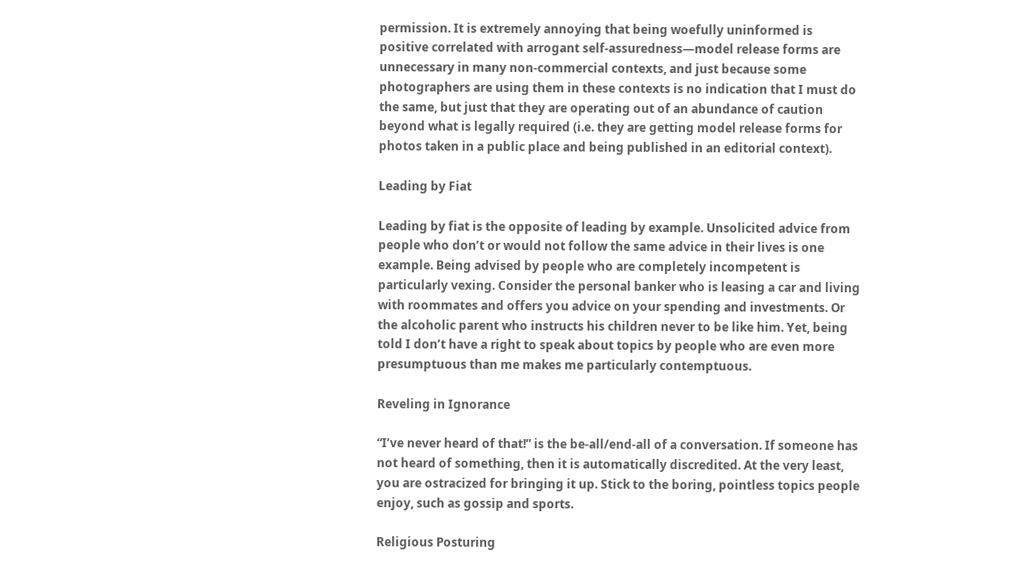permission. It is extremely annoying that being woefully uninformed is positive correlated with arrogant self-assuredness—model release forms are unnecessary in many non-commercial contexts, and just because some photographers are using them in these contexts is no indication that I must do the same, but just that they are operating out of an abundance of caution beyond what is legally required (i.e. they are getting model release forms for photos taken in a public place and being published in an editorial context).

Leading by Fiat

Leading by fiat is the opposite of leading by example. Unsolicited advice from people who don’t or would not follow the same advice in their lives is one example. Being advised by people who are completely incompetent is particularly vexing. Consider the personal banker who is leasing a car and living with roommates and offers you advice on your spending and investments. Or the alcoholic parent who instructs his children never to be like him. Yet, being told I don’t have a right to speak about topics by people who are even more presumptuous than me makes me particularly contemptuous.

Reveling in Ignorance

“I’ve never heard of that!” is the be-all/end-all of a conversation. If someone has not heard of something, then it is automatically discredited. At the very least, you are ostracized for bringing it up. Stick to the boring, pointless topics people enjoy, such as gossip and sports.

Religious Posturing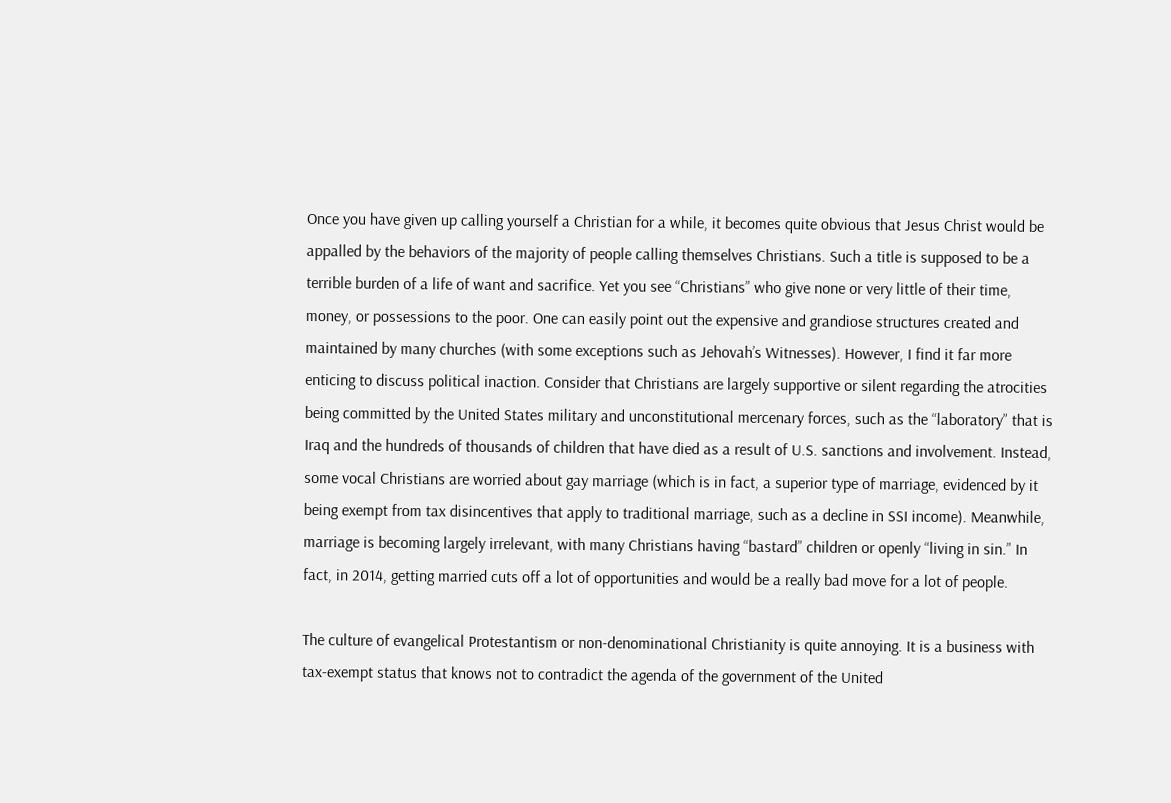Once you have given up calling yourself a Christian for a while, it becomes quite obvious that Jesus Christ would be appalled by the behaviors of the majority of people calling themselves Christians. Such a title is supposed to be a terrible burden of a life of want and sacrifice. Yet you see “Christians” who give none or very little of their time, money, or possessions to the poor. One can easily point out the expensive and grandiose structures created and maintained by many churches (with some exceptions such as Jehovah’s Witnesses). However, I find it far more enticing to discuss political inaction. Consider that Christians are largely supportive or silent regarding the atrocities being committed by the United States military and unconstitutional mercenary forces, such as the “laboratory” that is Iraq and the hundreds of thousands of children that have died as a result of U.S. sanctions and involvement. Instead, some vocal Christians are worried about gay marriage (which is in fact, a superior type of marriage, evidenced by it being exempt from tax disincentives that apply to traditional marriage, such as a decline in SSI income). Meanwhile, marriage is becoming largely irrelevant, with many Christians having “bastard” children or openly “living in sin.” In fact, in 2014, getting married cuts off a lot of opportunities and would be a really bad move for a lot of people.

The culture of evangelical Protestantism or non-denominational Christianity is quite annoying. It is a business with tax-exempt status that knows not to contradict the agenda of the government of the United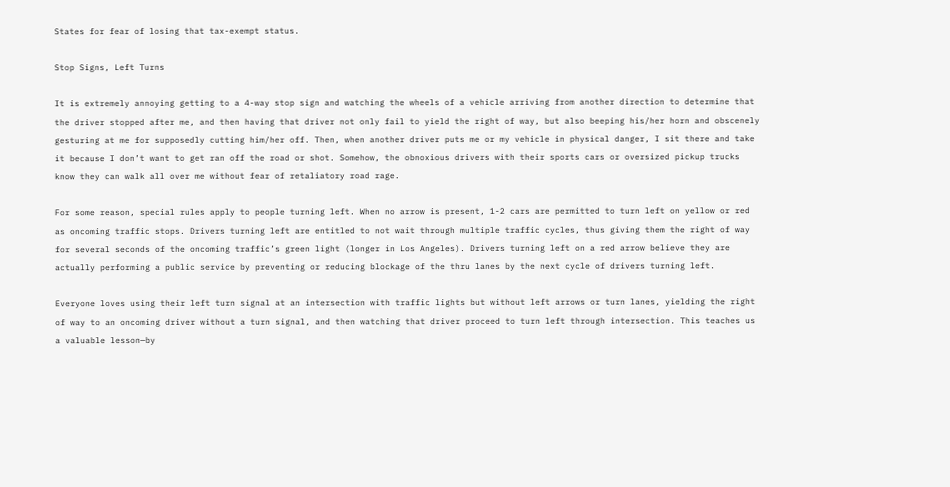States for fear of losing that tax-exempt status.

Stop Signs, Left Turns

It is extremely annoying getting to a 4-way stop sign and watching the wheels of a vehicle arriving from another direction to determine that the driver stopped after me, and then having that driver not only fail to yield the right of way, but also beeping his/her horn and obscenely gesturing at me for supposedly cutting him/her off. Then, when another driver puts me or my vehicle in physical danger, I sit there and take it because I don’t want to get ran off the road or shot. Somehow, the obnoxious drivers with their sports cars or oversized pickup trucks know they can walk all over me without fear of retaliatory road rage.

For some reason, special rules apply to people turning left. When no arrow is present, 1-2 cars are permitted to turn left on yellow or red as oncoming traffic stops. Drivers turning left are entitled to not wait through multiple traffic cycles, thus giving them the right of way for several seconds of the oncoming traffic’s green light (longer in Los Angeles). Drivers turning left on a red arrow believe they are actually performing a public service by preventing or reducing blockage of the thru lanes by the next cycle of drivers turning left.

Everyone loves using their left turn signal at an intersection with traffic lights but without left arrows or turn lanes, yielding the right of way to an oncoming driver without a turn signal, and then watching that driver proceed to turn left through intersection. This teaches us a valuable lesson—by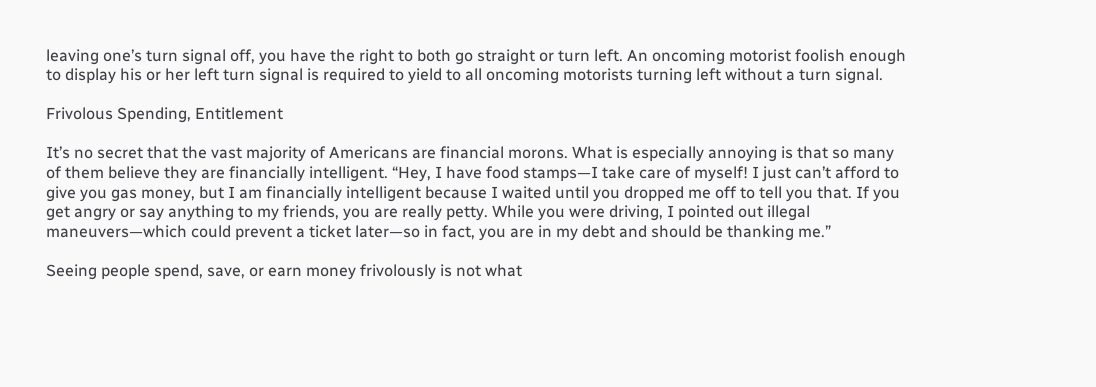leaving one’s turn signal off, you have the right to both go straight or turn left. An oncoming motorist foolish enough to display his or her left turn signal is required to yield to all oncoming motorists turning left without a turn signal.

Frivolous Spending, Entitlement

It’s no secret that the vast majority of Americans are financial morons. What is especially annoying is that so many of them believe they are financially intelligent. “Hey, I have food stamps—I take care of myself! I just can’t afford to give you gas money, but I am financially intelligent because I waited until you dropped me off to tell you that. If you get angry or say anything to my friends, you are really petty. While you were driving, I pointed out illegal maneuvers—which could prevent a ticket later—so in fact, you are in my debt and should be thanking me.”

Seeing people spend, save, or earn money frivolously is not what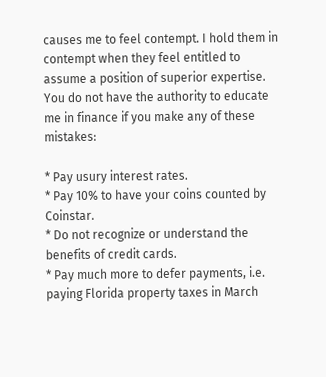causes me to feel contempt. I hold them in contempt when they feel entitled to assume a position of superior expertise. You do not have the authority to educate me in finance if you make any of these mistakes:

* Pay usury interest rates.
* Pay 10% to have your coins counted by Coinstar.
* Do not recognize or understand the benefits of credit cards.
* Pay much more to defer payments, i.e. paying Florida property taxes in March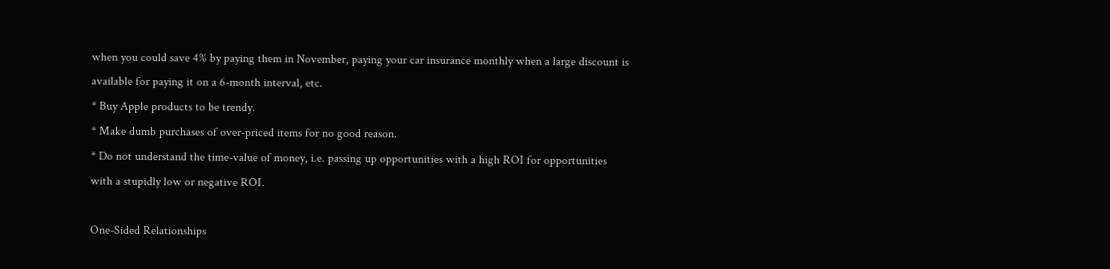when you could save 4% by paying them in November, paying your car insurance monthly when a large discount is available for paying it on a 6-month interval, etc.
* Buy Apple products to be trendy.
* Make dumb purchases of over-priced items for no good reason.
* Do not understand the time-value of money, i.e. passing up opportunities with a high ROI for opportunities with a stupidly low or negative ROI.

One-Sided Relationships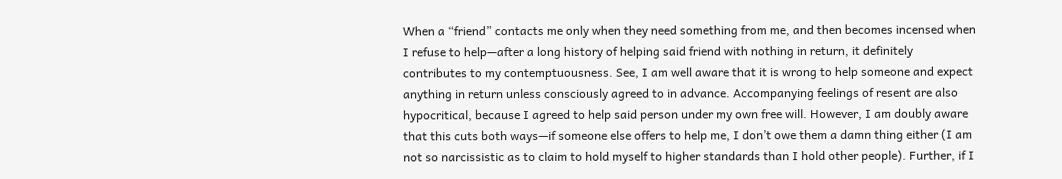When a “friend” contacts me only when they need something from me, and then becomes incensed when I refuse to help—after a long history of helping said friend with nothing in return, it definitely contributes to my contemptuousness. See, I am well aware that it is wrong to help someone and expect anything in return unless consciously agreed to in advance. Accompanying feelings of resent are also hypocritical, because I agreed to help said person under my own free will. However, I am doubly aware that this cuts both ways—if someone else offers to help me, I don’t owe them a damn thing either (I am not so narcissistic as to claim to hold myself to higher standards than I hold other people). Further, if I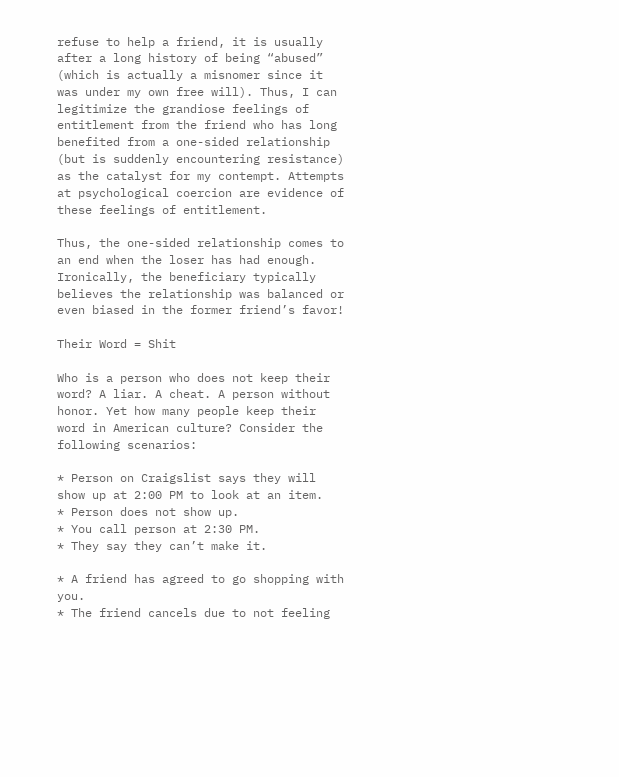refuse to help a friend, it is usually after a long history of being “abused” (which is actually a misnomer since it was under my own free will). Thus, I can legitimize the grandiose feelings of entitlement from the friend who has long benefited from a one-sided relationship (but is suddenly encountering resistance) as the catalyst for my contempt. Attempts at psychological coercion are evidence of these feelings of entitlement.

Thus, the one-sided relationship comes to an end when the loser has had enough. Ironically, the beneficiary typically believes the relationship was balanced or even biased in the former friend’s favor!

Their Word = Shit

Who is a person who does not keep their word? A liar. A cheat. A person without honor. Yet how many people keep their word in American culture? Consider the following scenarios:

* Person on Craigslist says they will show up at 2:00 PM to look at an item.
* Person does not show up.
* You call person at 2:30 PM.
* They say they can’t make it.

* A friend has agreed to go shopping with you.
* The friend cancels due to not feeling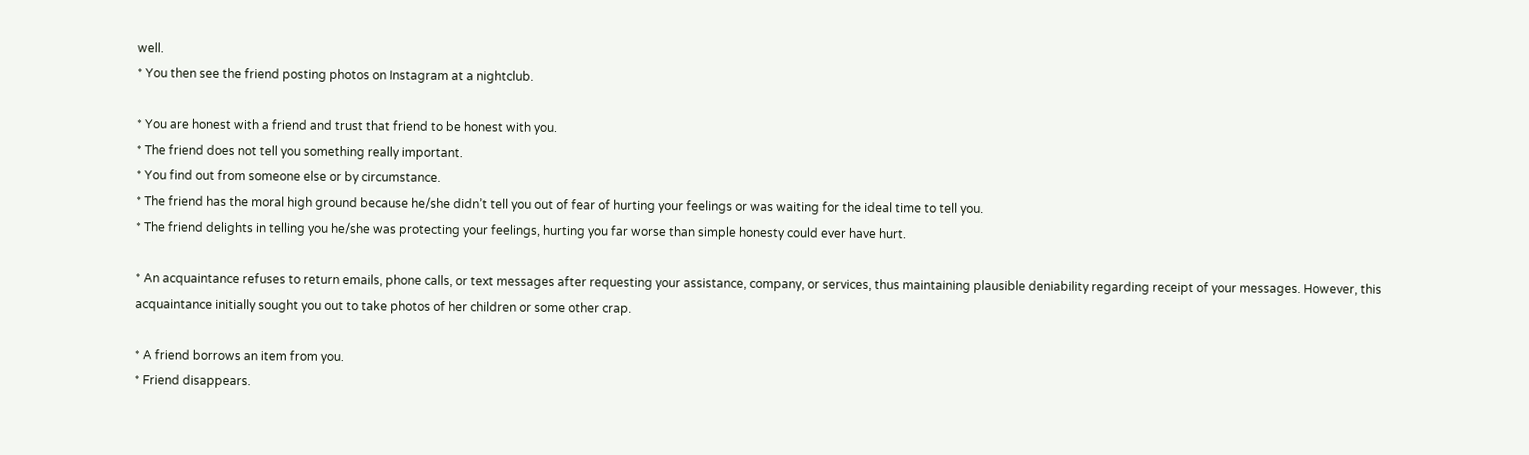well.
* You then see the friend posting photos on Instagram at a nightclub.

* You are honest with a friend and trust that friend to be honest with you.
* The friend does not tell you something really important.
* You find out from someone else or by circumstance.
* The friend has the moral high ground because he/she didn’t tell you out of fear of hurting your feelings or was waiting for the ideal time to tell you.
* The friend delights in telling you he/she was protecting your feelings, hurting you far worse than simple honesty could ever have hurt.

* An acquaintance refuses to return emails, phone calls, or text messages after requesting your assistance, company, or services, thus maintaining plausible deniability regarding receipt of your messages. However, this acquaintance initially sought you out to take photos of her children or some other crap.

* A friend borrows an item from you.
* Friend disappears.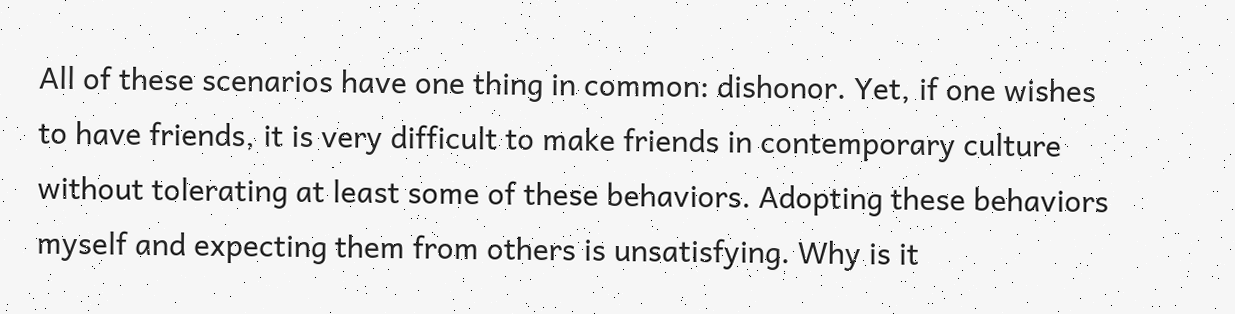All of these scenarios have one thing in common: dishonor. Yet, if one wishes to have friends, it is very difficult to make friends in contemporary culture without tolerating at least some of these behaviors. Adopting these behaviors myself and expecting them from others is unsatisfying. Why is it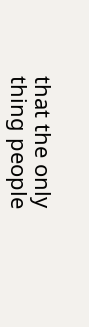that the only thing people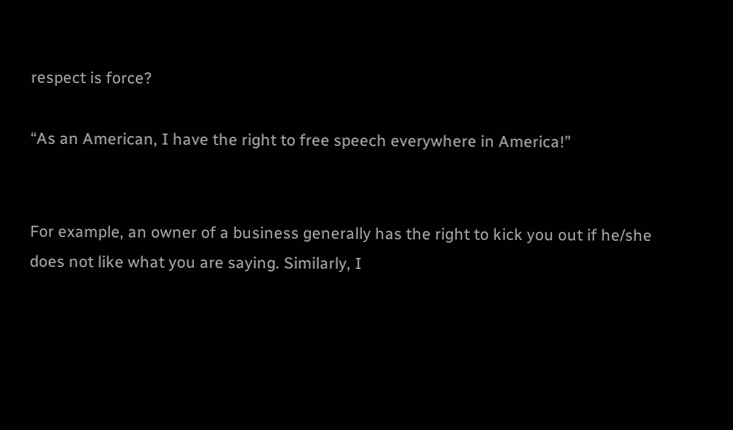respect is force?

“As an American, I have the right to free speech everywhere in America!”


For example, an owner of a business generally has the right to kick you out if he/she does not like what you are saying. Similarly, I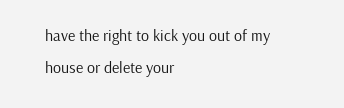have the right to kick you out of my house or delete your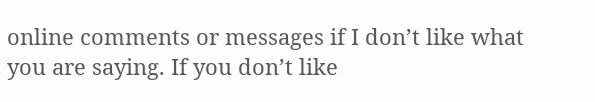online comments or messages if I don’t like what you are saying. If you don’t like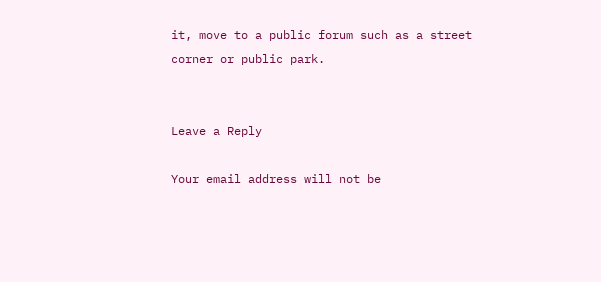it, move to a public forum such as a street corner or public park.


Leave a Reply

Your email address will not be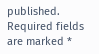published. Required fields are marked *